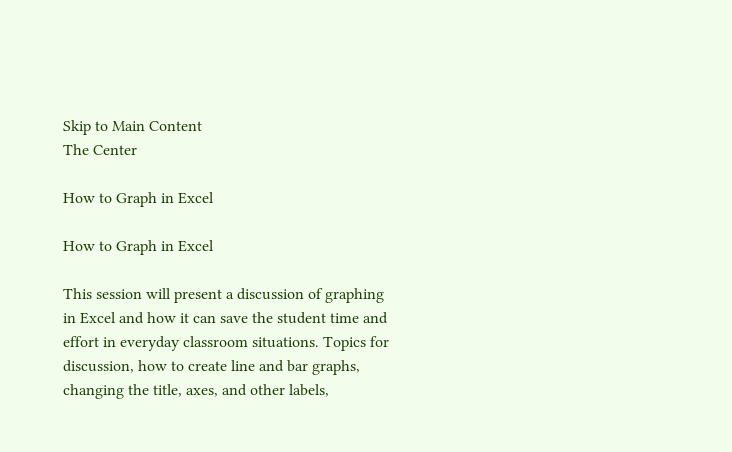Skip to Main Content
The Center

How to Graph in Excel

How to Graph in Excel

This session will present a discussion of graphing in Excel and how it can save the student time and effort in everyday classroom situations. Topics for discussion, how to create line and bar graphs, changing the title, axes, and other labels,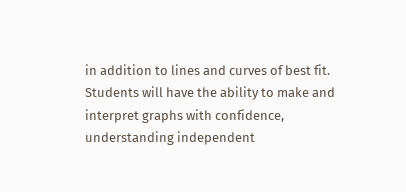in addition to lines and curves of best fit. Students will have the ability to make and interpret graphs with confidence, understanding independent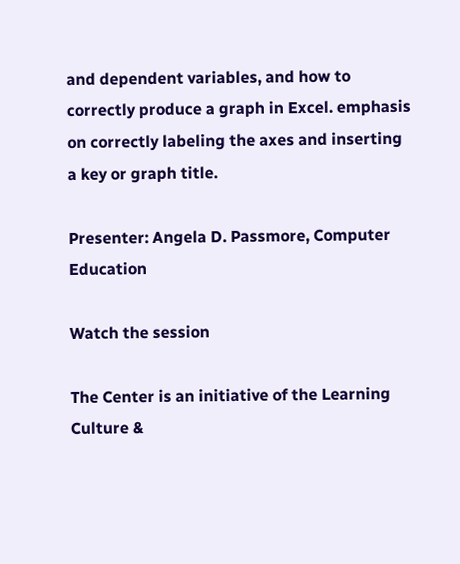and dependent variables, and how to correctly produce a graph in Excel. emphasis on correctly labeling the axes and inserting a key or graph title.

Presenter: Angela D. Passmore, Computer Education

Watch the session

The Center is an initiative of the Learning Culture &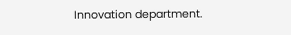Innovation department.